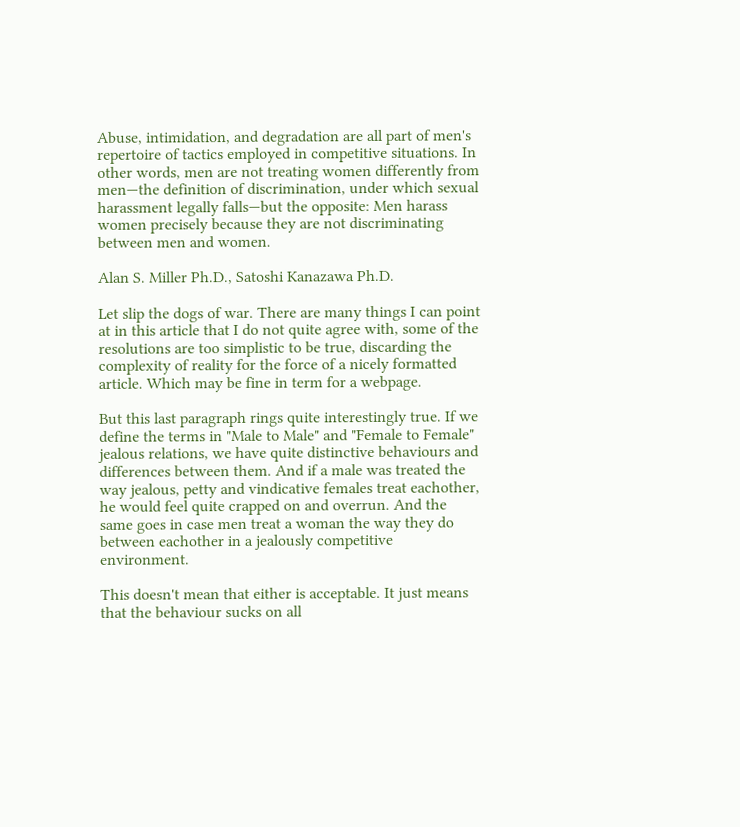Abuse, intimidation, and degradation are all part of men's repertoire of tactics employed in competitive situations. In other words, men are not treating women differently from men—the definition of discrimination, under which sexual harassment legally falls—but the opposite: Men harass women precisely because they are not discriminating between men and women.

Alan S. Miller Ph.D., Satoshi Kanazawa Ph.D.

Let slip the dogs of war. There are many things I can point at in this article that I do not quite agree with, some of the resolutions are too simplistic to be true, discarding the complexity of reality for the force of a nicely formatted article. Which may be fine in term for a webpage.

But this last paragraph rings quite interestingly true. If we define the terms in "Male to Male" and "Female to Female" jealous relations, we have quite distinctive behaviours and differences between them. And if a male was treated the way jealous, petty and vindicative females treat eachother, he would feel quite crapped on and overrun. And the same goes in case men treat a woman the way they do between eachother in a jealously competitive environment.

This doesn't mean that either is acceptable. It just means that the behaviour sucks on all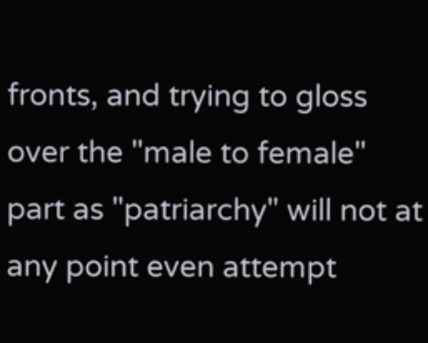fronts, and trying to gloss over the "male to female" part as "patriarchy" will not at any point even attempt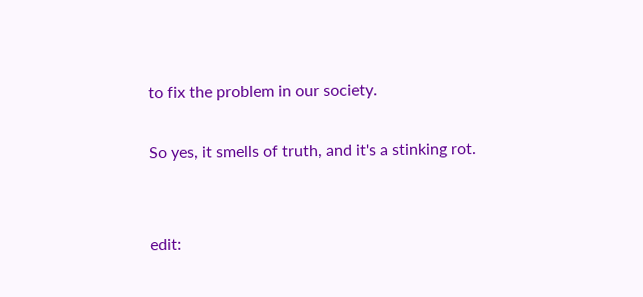to fix the problem in our society.

So yes, it smells of truth, and it's a stinking rot.


edit: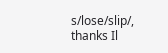s/lose/slip/, thanks Il